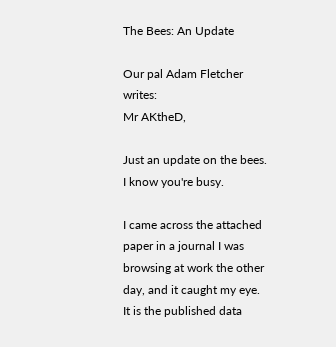The Bees: An Update

Our pal Adam Fletcher writes:
Mr AKtheD,

Just an update on the bees. I know you're busy.

I came across the attached paper in a journal I was browsing at work the other day, and it caught my eye. It is the published data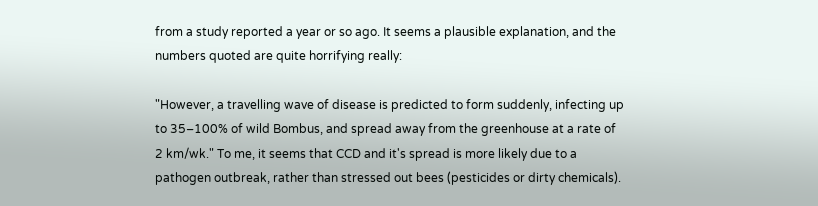from a study reported a year or so ago. It seems a plausible explanation, and the numbers quoted are quite horrifying really:

"However, a travelling wave of disease is predicted to form suddenly, infecting up to 35–100% of wild Bombus, and spread away from the greenhouse at a rate of 2 km/wk." To me, it seems that CCD and it's spread is more likely due to a pathogen outbreak, rather than stressed out bees (pesticides or dirty chemicals).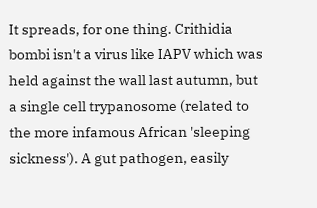It spreads, for one thing. Crithidia bombi isn't a virus like IAPV which was held against the wall last autumn, but a single cell trypanosome (related to the more infamous African 'sleeping sickness'). A gut pathogen, easily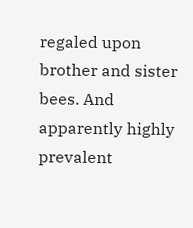regaled upon brother and sister bees. And apparently highly prevalent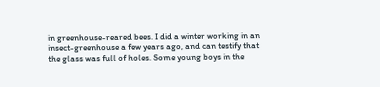in greenhouse-reared bees. I did a winter working in an insect-greenhouse a few years ago, and can testify that the glass was full of holes. Some young boys in the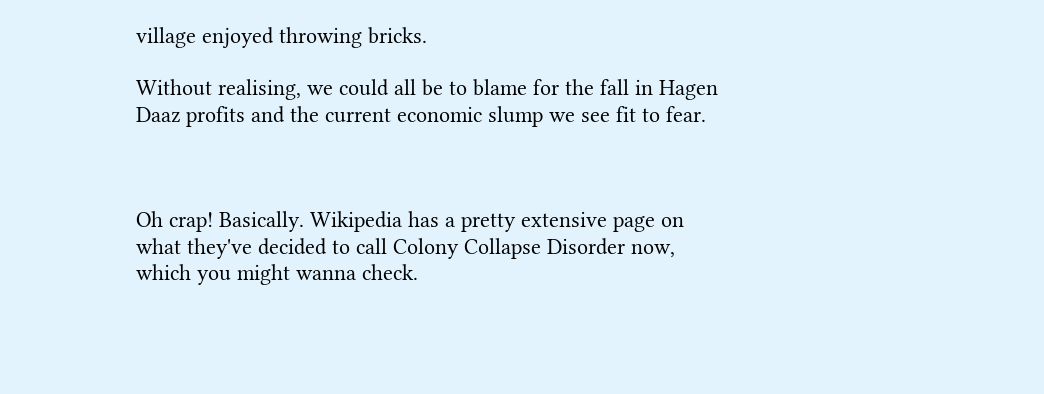village enjoyed throwing bricks.

Without realising, we could all be to blame for the fall in Hagen Daaz profits and the current economic slump we see fit to fear.



Oh crap! Basically. Wikipedia has a pretty extensive page on what they've decided to call Colony Collapse Disorder now, which you might wanna check.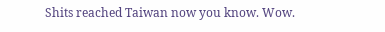Shits reached Taiwan now you know. Wow.